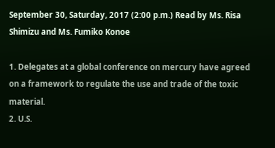September 30, Saturday, 2017 (2:00 p.m.) Read by Ms. Risa Shimizu and Ms. Fumiko Konoe

1. Delegates at a global conference on mercury have agreed on a framework to regulate the use and trade of the toxic material.
2. U.S.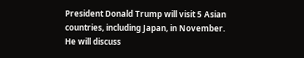President Donald Trump will visit 5 Asian countries, including Japan, in November. He will discuss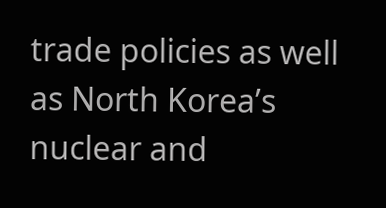trade policies as well as North Korea’s nuclear and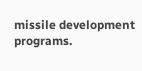missile development programs.